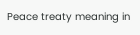Peace treaty meaning in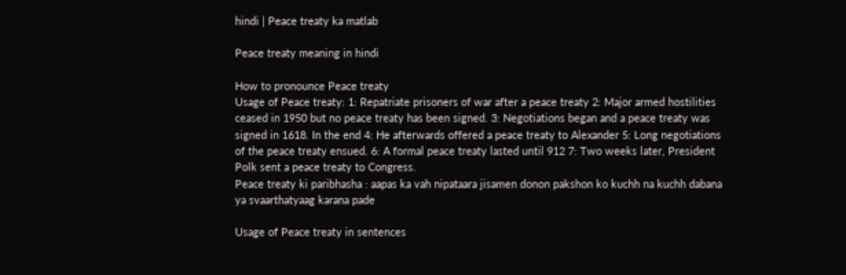hindi | Peace treaty ka matlab

Peace treaty meaning in hindi

How to pronounce Peace treaty
Usage of Peace treaty: 1: Repatriate prisoners of war after a peace treaty 2: Major armed hostilities ceased in 1950 but no peace treaty has been signed. 3: Negotiations began and a peace treaty was signed in 1618. In the end 4: He afterwards offered a peace treaty to Alexander 5: Long negotiations of the peace treaty ensued. 6: A formal peace treaty lasted until 912 7: Two weeks later, President Polk sent a peace treaty to Congress.
Peace treaty ki paribhasha : aapas ka vah nipataara jisamen donon pakshon ko kuchh na kuchh dabana ya svaarthatyaag karana pade

Usage of Peace treaty in sentences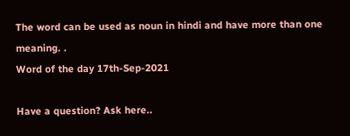The word can be used as noun in hindi and have more than one meaning. .
Word of the day 17th-Sep-2021

Have a question? Ask here..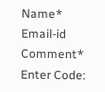Name*     Email-id    Comment* Enter Code: